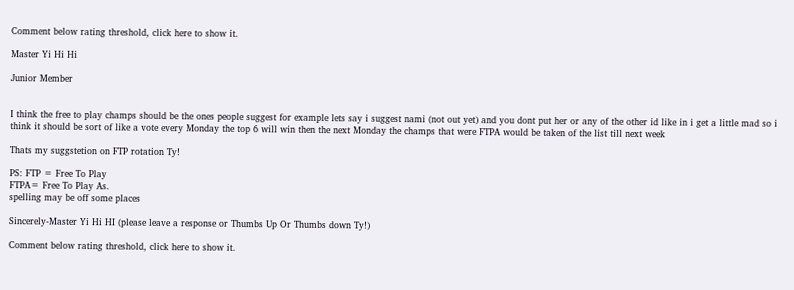Comment below rating threshold, click here to show it.

Master Yi Hi Hi

Junior Member


I think the free to play champs should be the ones people suggest for example lets say i suggest nami (not out yet) and you dont put her or any of the other id like in i get a little mad so i think it should be sort of like a vote every Monday the top 6 will win then the next Monday the champs that were FTPA would be taken of the list till next week

Thats my suggstetion on FTP rotation Ty!

PS: FTP = Free To Play
FTPA= Free To Play As.
spelling may be off some places

Sincerely-Master Yi Hi HI (please leave a response or Thumbs Up Or Thumbs down Ty!)

Comment below rating threshold, click here to show it.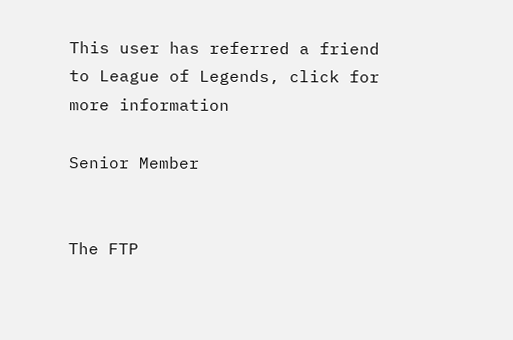This user has referred a friend to League of Legends, click for more information

Senior Member


The FTP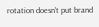rotation doesn't put brand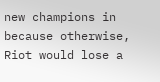new champions in because otherwise, Riot would lose a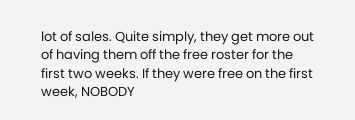lot of sales. Quite simply, they get more out of having them off the free roster for the first two weeks. If they were free on the first week, NOBODY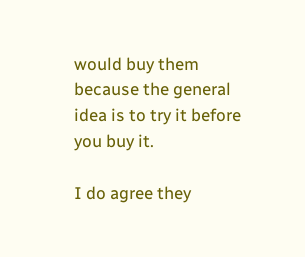would buy them because the general idea is to try it before you buy it.

I do agree they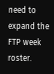need to expand the FTP week roster.